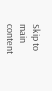Skip to main content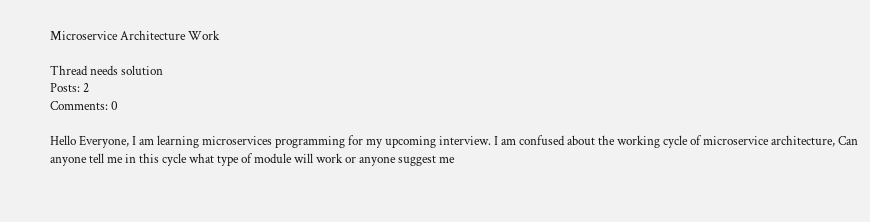Microservice Architecture Work

Thread needs solution
Posts: 2
Comments: 0

Hello Everyone, I am learning microservices programming for my upcoming interview. I am confused about the working cycle of microservice architecture, Can anyone tell me in this cycle what type of module will work or anyone suggest me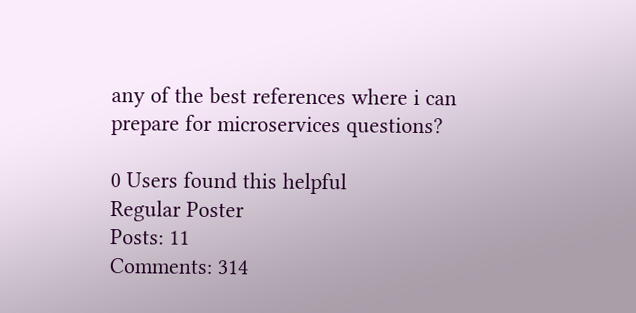any of the best references where i can prepare for microservices questions?

0 Users found this helpful
Regular Poster
Posts: 11
Comments: 314